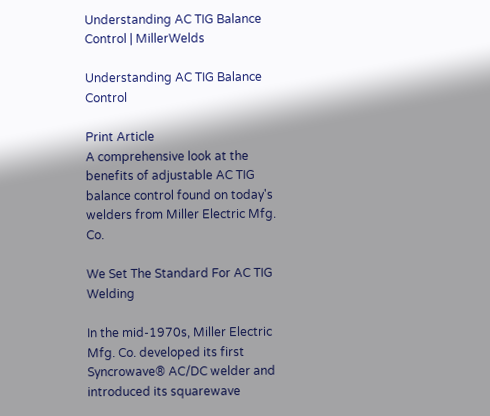Understanding AC TIG Balance Control | MillerWelds

Understanding AC TIG Balance Control

Print Article
A comprehensive look at the benefits of adjustable AC TIG balance control found on today's welders from Miller Electric Mfg. Co.

We Set The Standard For AC TIG Welding

In the mid-1970s, Miller Electric Mfg. Co. developed its first Syncrowave® AC/DC welder and introduced its squarewave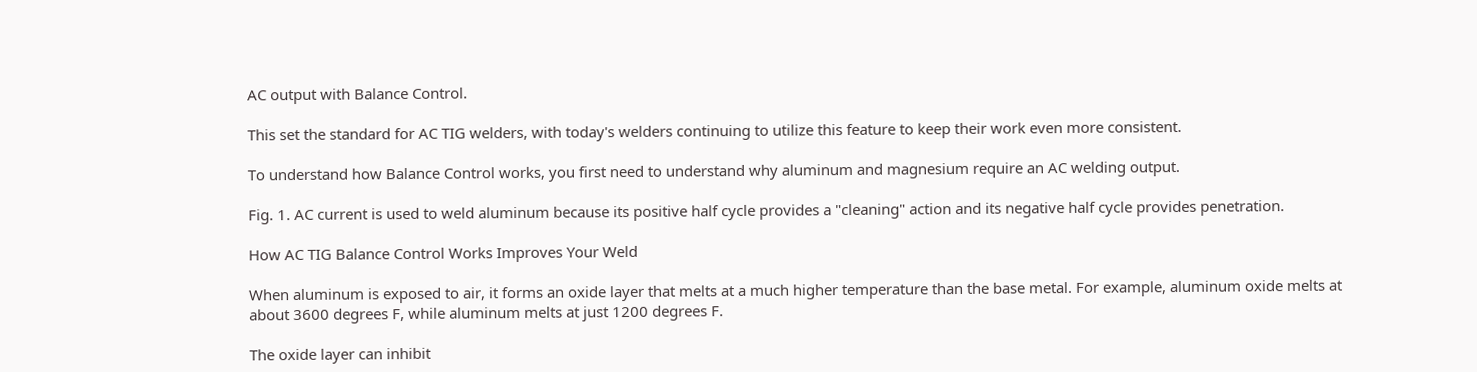AC output with Balance Control.

This set the standard for AC TIG welders, with today's welders continuing to utilize this feature to keep their work even more consistent.

To understand how Balance Control works, you first need to understand why aluminum and magnesium require an AC welding output.

Fig. 1. AC current is used to weld aluminum because its positive half cycle provides a "cleaning" action and its negative half cycle provides penetration.

How AC TIG Balance Control Works Improves Your Weld

When aluminum is exposed to air, it forms an oxide layer that melts at a much higher temperature than the base metal. For example, aluminum oxide melts at about 3600 degrees F, while aluminum melts at just 1200 degrees F.

The oxide layer can inhibit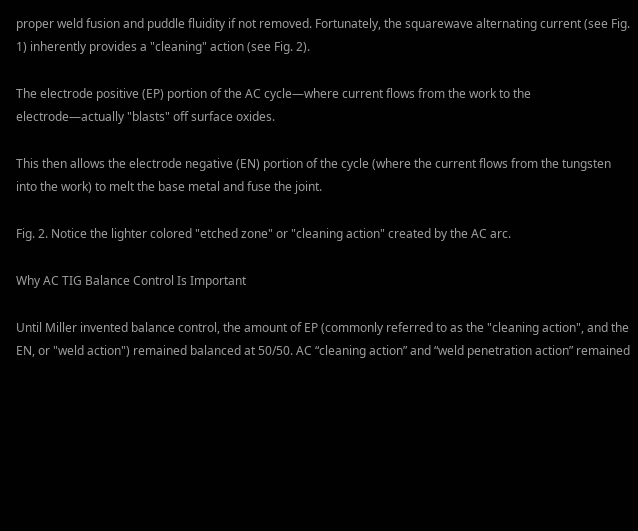proper weld fusion and puddle fluidity if not removed. Fortunately, the squarewave alternating current (see Fig. 1) inherently provides a "cleaning" action (see Fig. 2).

The electrode positive (EP) portion of the AC cycle—where current flows from the work to the electrode—actually "blasts" off surface oxides.

This then allows the electrode negative (EN) portion of the cycle (where the current flows from the tungsten into the work) to melt the base metal and fuse the joint.

Fig. 2. Notice the lighter colored "etched zone" or "cleaning action" created by the AC arc.

Why AC TIG Balance Control Is Important

Until Miller invented balance control, the amount of EP (commonly referred to as the "cleaning action", and the EN, or "weld action") remained balanced at 50/50. AC “cleaning action” and “weld penetration action” remained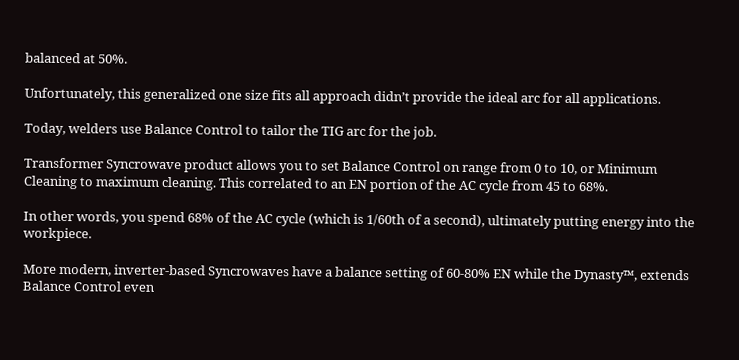balanced at 50%.

Unfortunately, this generalized one size fits all approach didn’t provide the ideal arc for all applications.

Today, welders use Balance Control to tailor the TIG arc for the job.

Transformer Syncrowave product allows you to set Balance Control on range from 0 to 10, or Minimum Cleaning to maximum cleaning. This correlated to an EN portion of the AC cycle from 45 to 68%.

In other words, you spend 68% of the AC cycle (which is 1/60th of a second), ultimately putting energy into the workpiece.

More modern, inverter-based Syncrowaves have a balance setting of 60-80% EN while the Dynasty™, extends Balance Control even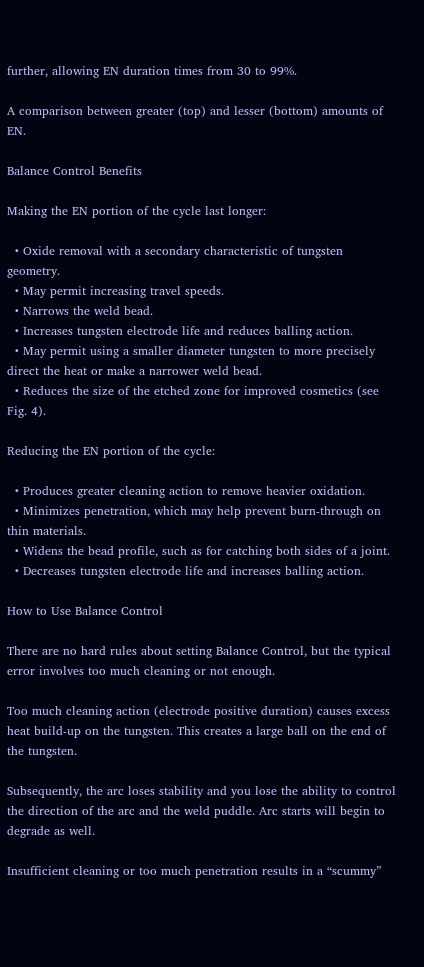further, allowing EN duration times from 30 to 99%.

A comparison between greater (top) and lesser (bottom) amounts of EN.

Balance Control Benefits

Making the EN portion of the cycle last longer:

  • Oxide removal with a secondary characteristic of tungsten geometry.
  • May permit increasing travel speeds.
  • Narrows the weld bead.
  • Increases tungsten electrode life and reduces balling action.
  • May permit using a smaller diameter tungsten to more precisely direct the heat or make a narrower weld bead.
  • Reduces the size of the etched zone for improved cosmetics (see Fig. 4).

Reducing the EN portion of the cycle:

  • Produces greater cleaning action to remove heavier oxidation.
  • Minimizes penetration, which may help prevent burn-through on thin materials.
  • Widens the bead profile, such as for catching both sides of a joint.
  • Decreases tungsten electrode life and increases balling action.

How to Use Balance Control

There are no hard rules about setting Balance Control, but the typical error involves too much cleaning or not enough.

Too much cleaning action (electrode positive duration) causes excess heat build-up on the tungsten. This creates a large ball on the end of the tungsten.

Subsequently, the arc loses stability and you lose the ability to control the direction of the arc and the weld puddle. Arc starts will begin to degrade as well.

Insufficient cleaning or too much penetration results in a “scummy”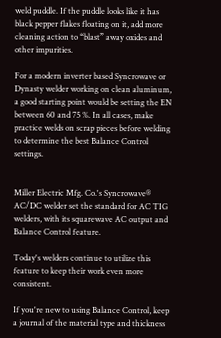weld puddle. If the puddle looks like it has black pepper flakes floating on it, add more cleaning action to “blast” away oxides and other impurities.

For a modern inverter based Syncrowave or Dynasty welder working on clean aluminum, a good starting point would be setting the EN between 60 and 75 %. In all cases, make practice welds on scrap pieces before welding to determine the best Balance Control settings.


Miller Electric Mfg. Co.'s Syncrowave® AC/DC welder set the standard for AC TIG welders, with its squarewave AC output and Balance Control feature.

Today's welders continue to utilize this feature to keep their work even more consistent.

If you're new to using Balance Control, keep a journal of the material type and thickness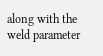along with the weld parameter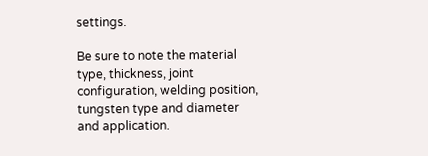settings.

Be sure to note the material type, thickness, joint configuration, welding position, tungsten type and diameter and application.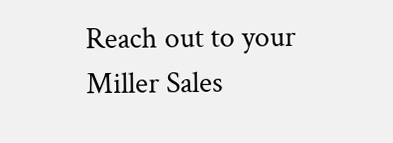Reach out to your Miller Sales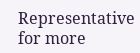Representative for more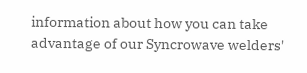information about how you can take advantage of our Syncrowave welders'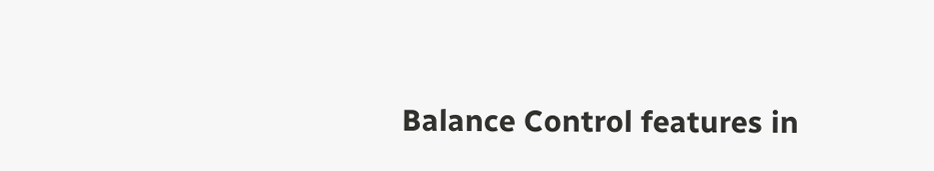Balance Control features in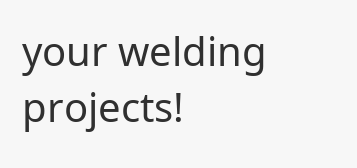your welding projects!